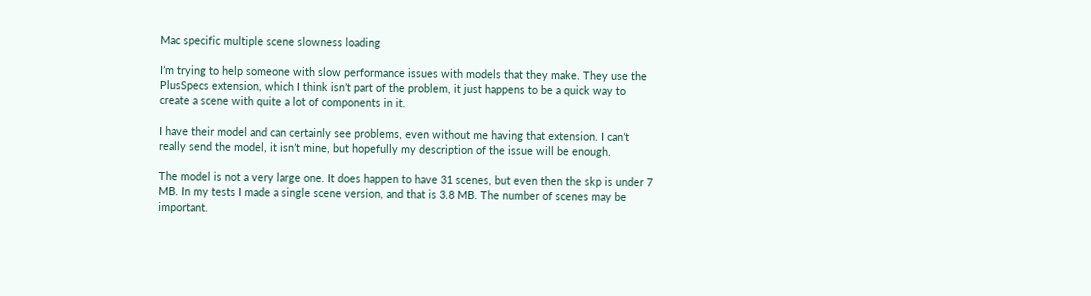Mac specific multiple scene slowness loading

I’m trying to help someone with slow performance issues with models that they make. They use the PlusSpecs extension, which I think isn’t part of the problem, it just happens to be a quick way to create a scene with quite a lot of components in it.

I have their model and can certainly see problems, even without me having that extension. I can’t really send the model, it isn’t mine, but hopefully my description of the issue will be enough.

The model is not a very large one. It does happen to have 31 scenes, but even then the skp is under 7 MB. In my tests I made a single scene version, and that is 3.8 MB. The number of scenes may be important.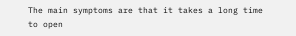The main symptoms are that it takes a long time to open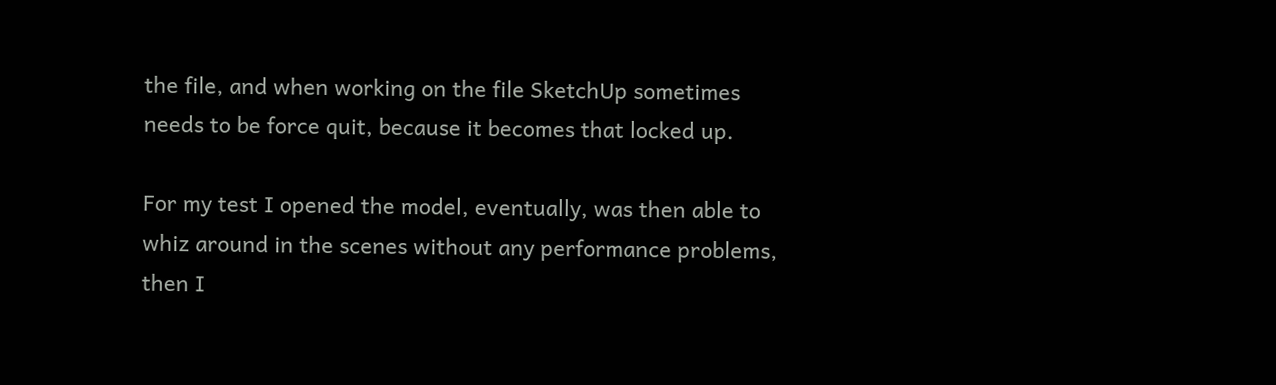the file, and when working on the file SketchUp sometimes needs to be force quit, because it becomes that locked up.

For my test I opened the model, eventually, was then able to whiz around in the scenes without any performance problems, then I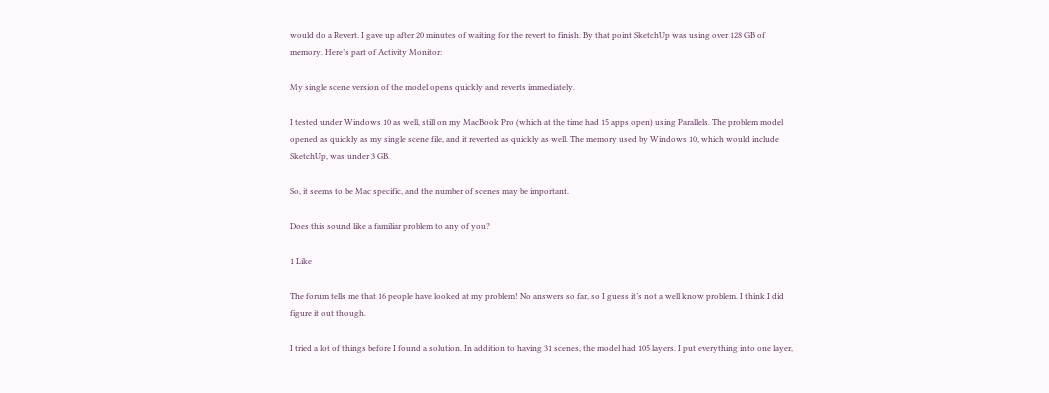would do a Revert. I gave up after 20 minutes of waiting for the revert to finish. By that point SketchUp was using over 128 GB of memory. Here’s part of Activity Monitor:

My single scene version of the model opens quickly and reverts immediately.

I tested under Windows 10 as well, still on my MacBook Pro (which at the time had 15 apps open) using Parallels. The problem model opened as quickly as my single scene file, and it reverted as quickly as well. The memory used by Windows 10, which would include SketchUp, was under 3 GB.

So, it seems to be Mac specific, and the number of scenes may be important.

Does this sound like a familiar problem to any of you?

1 Like

The forum tells me that 16 people have looked at my problem! No answers so far, so I guess it’s not a well know problem. I think I did figure it out though.

I tried a lot of things before I found a solution. In addition to having 31 scenes, the model had 105 layers. I put everything into one layer,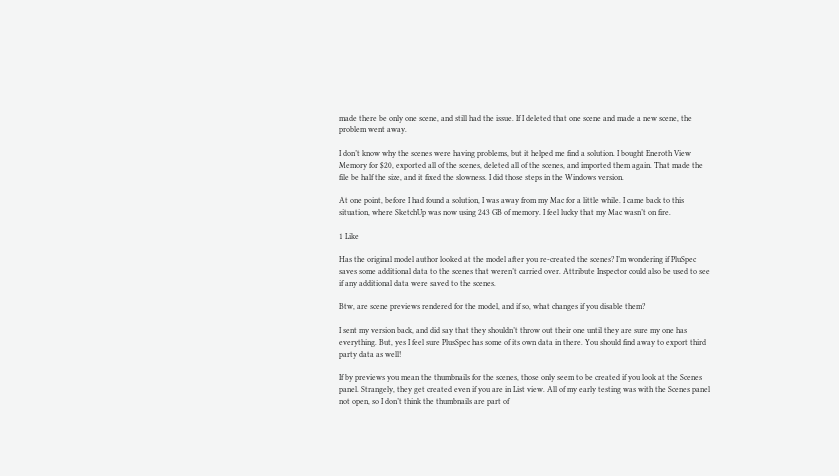made there be only one scene, and still had the issue. If I deleted that one scene and made a new scene, the problem went away.

I don’t know why the scenes were having problems, but it helped me find a solution. I bought Eneroth View Memory for $20, exported all of the scenes, deleted all of the scenes, and imported them again. That made the file be half the size, and it fixed the slowness. I did those steps in the Windows version.

At one point, before I had found a solution, I was away from my Mac for a little while. I came back to this situation, where SketchUp was now using 243 GB of memory. I feel lucky that my Mac wasn’t on fire.

1 Like

Has the original model author looked at the model after you re-created the scenes? I’m wondering if PluSpec saves some additional data to the scenes that weren’t carried over. Attribute Inspector could also be used to see if any additional data were saved to the scenes.

Btw, are scene previews rendered for the model, and if so, what changes if you disable them?

I sent my version back, and did say that they shouldn’t throw out their one until they are sure my one has everything. But, yes I feel sure PlusSpec has some of its own data in there. You should find away to export third party data as well!

If by previews you mean the thumbnails for the scenes, those only seem to be created if you look at the Scenes panel. Strangely, they get created even if you are in List view. All of my early testing was with the Scenes panel not open, so I don’t think the thumbnails are part of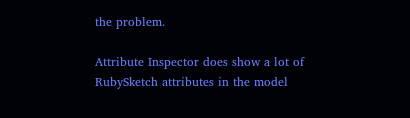the problem.

Attribute Inspector does show a lot of RubySketch attributes in the model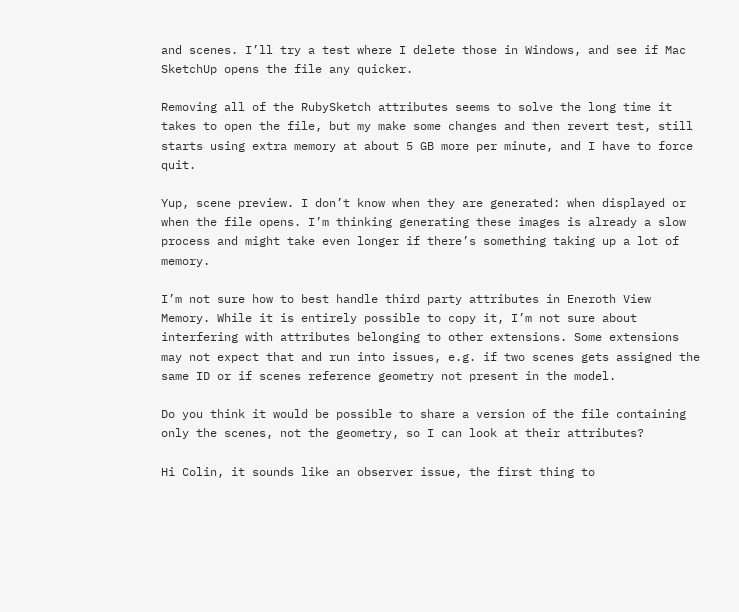and scenes. I’ll try a test where I delete those in Windows, and see if Mac SketchUp opens the file any quicker.

Removing all of the RubySketch attributes seems to solve the long time it takes to open the file, but my make some changes and then revert test, still starts using extra memory at about 5 GB more per minute, and I have to force quit.

Yup, scene preview. I don’t know when they are generated: when displayed or when the file opens. I’m thinking generating these images is already a slow process and might take even longer if there’s something taking up a lot of memory.

I’m not sure how to best handle third party attributes in Eneroth View Memory. While it is entirely possible to copy it, I’m not sure about interfering with attributes belonging to other extensions. Some extensions may not expect that and run into issues, e.g. if two scenes gets assigned the same ID or if scenes reference geometry not present in the model.

Do you think it would be possible to share a version of the file containing only the scenes, not the geometry, so I can look at their attributes?

Hi Colin, it sounds like an observer issue, the first thing to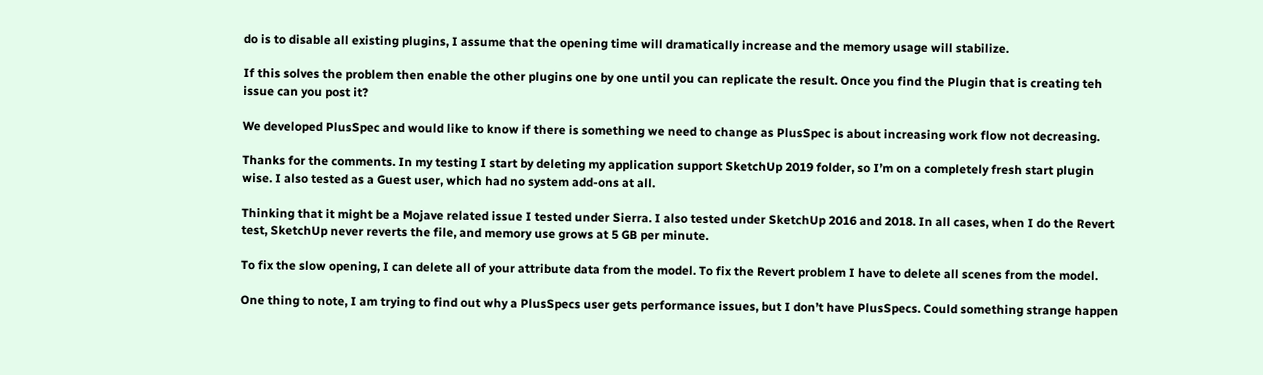do is to disable all existing plugins, I assume that the opening time will dramatically increase and the memory usage will stabilize.

If this solves the problem then enable the other plugins one by one until you can replicate the result. Once you find the Plugin that is creating teh issue can you post it?

We developed PlusSpec and would like to know if there is something we need to change as PlusSpec is about increasing work flow not decreasing.

Thanks for the comments. In my testing I start by deleting my application support SketchUp 2019 folder, so I’m on a completely fresh start plugin wise. I also tested as a Guest user, which had no system add-ons at all.

Thinking that it might be a Mojave related issue I tested under Sierra. I also tested under SketchUp 2016 and 2018. In all cases, when I do the Revert test, SketchUp never reverts the file, and memory use grows at 5 GB per minute.

To fix the slow opening, I can delete all of your attribute data from the model. To fix the Revert problem I have to delete all scenes from the model.

One thing to note, I am trying to find out why a PlusSpecs user gets performance issues, but I don’t have PlusSpecs. Could something strange happen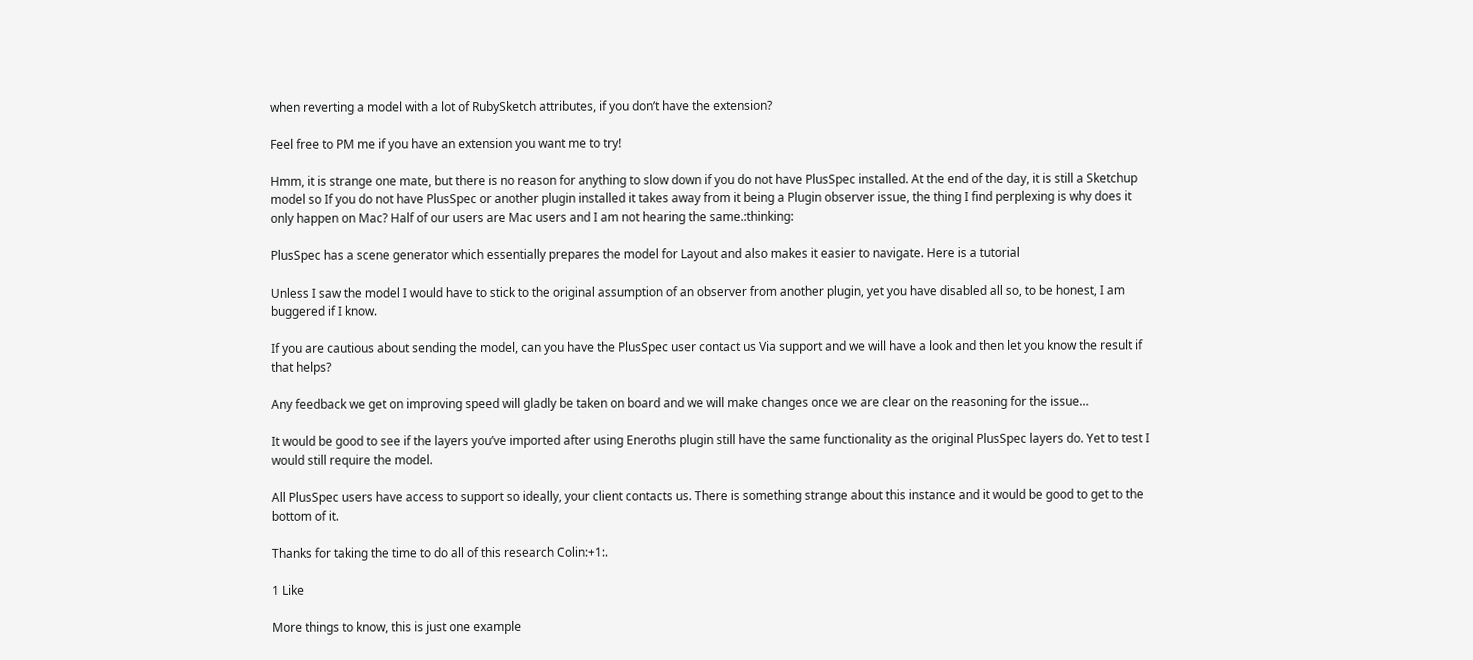when reverting a model with a lot of RubySketch attributes, if you don’t have the extension?

Feel free to PM me if you have an extension you want me to try!

Hmm, it is strange one mate, but there is no reason for anything to slow down if you do not have PlusSpec installed. At the end of the day, it is still a Sketchup model so If you do not have PlusSpec or another plugin installed it takes away from it being a Plugin observer issue, the thing I find perplexing is why does it only happen on Mac? Half of our users are Mac users and I am not hearing the same.:thinking:

PlusSpec has a scene generator which essentially prepares the model for Layout and also makes it easier to navigate. Here is a tutorial

Unless I saw the model I would have to stick to the original assumption of an observer from another plugin, yet you have disabled all so, to be honest, I am buggered if I know.

If you are cautious about sending the model, can you have the PlusSpec user contact us Via support and we will have a look and then let you know the result if that helps?

Any feedback we get on improving speed will gladly be taken on board and we will make changes once we are clear on the reasoning for the issue…

It would be good to see if the layers you’ve imported after using Eneroths plugin still have the same functionality as the original PlusSpec layers do. Yet to test I would still require the model.

All PlusSpec users have access to support so ideally, your client contacts us. There is something strange about this instance and it would be good to get to the bottom of it.

Thanks for taking the time to do all of this research Colin:+1:.

1 Like

More things to know, this is just one example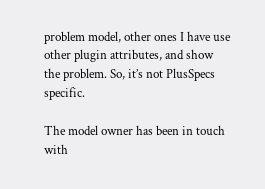problem model, other ones I have use other plugin attributes, and show the problem. So, it’s not PlusSpecs specific.

The model owner has been in touch with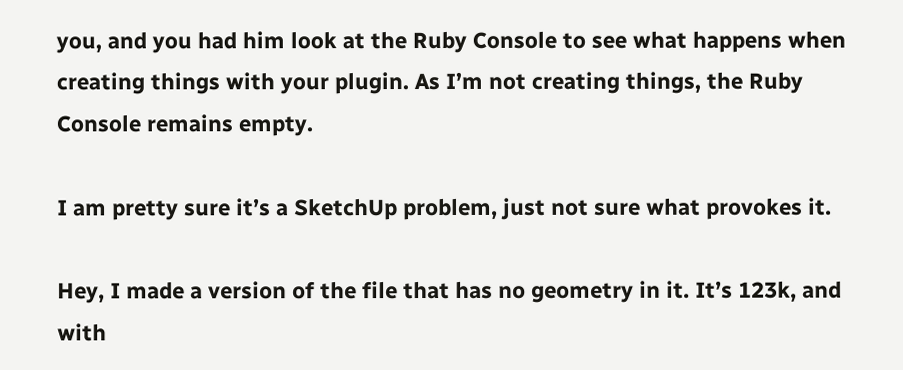you, and you had him look at the Ruby Console to see what happens when creating things with your plugin. As I’m not creating things, the Ruby Console remains empty.

I am pretty sure it’s a SketchUp problem, just not sure what provokes it.

Hey, I made a version of the file that has no geometry in it. It’s 123k, and with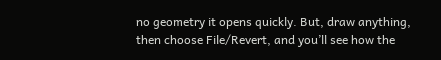no geometry it opens quickly. But, draw anything, then choose File/Revert, and you’ll see how the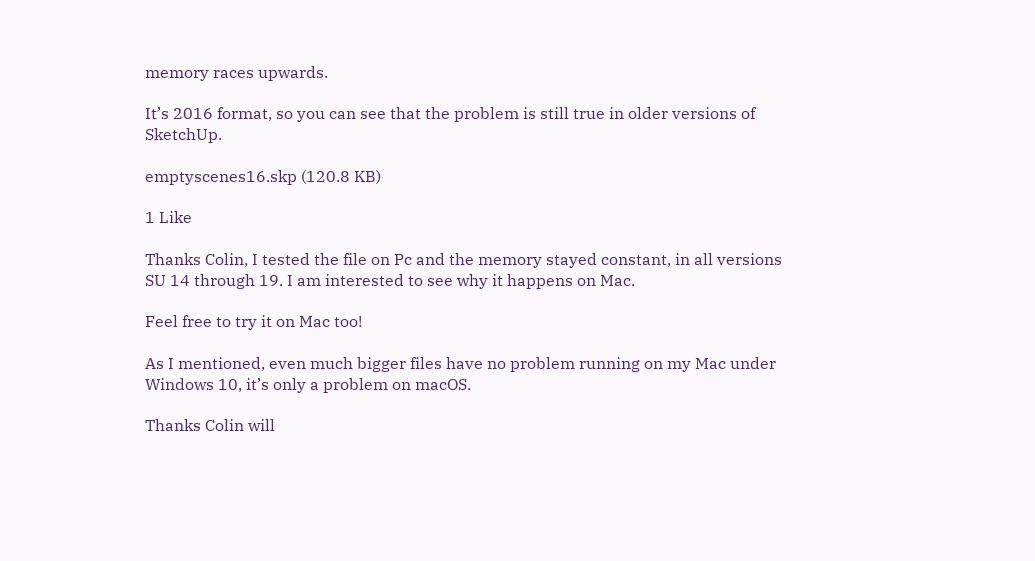memory races upwards.

It’s 2016 format, so you can see that the problem is still true in older versions of SketchUp.

emptyscenes16.skp (120.8 KB)

1 Like

Thanks Colin, I tested the file on Pc and the memory stayed constant, in all versions SU 14 through 19. I am interested to see why it happens on Mac.

Feel free to try it on Mac too!

As I mentioned, even much bigger files have no problem running on my Mac under Windows 10, it’s only a problem on macOS.

Thanks Colin will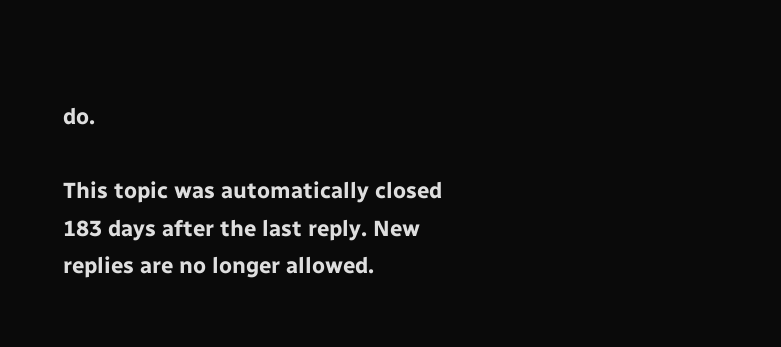do.

This topic was automatically closed 183 days after the last reply. New replies are no longer allowed.